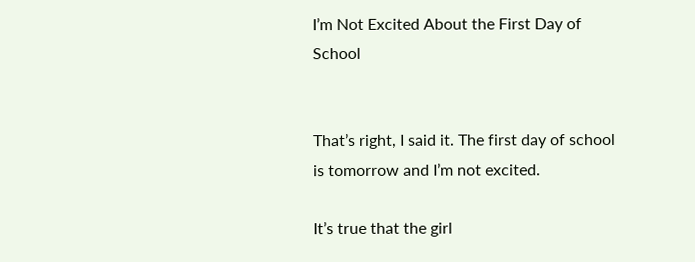I’m Not Excited About the First Day of School


That’s right, I said it. The first day of school is tomorrow and I’m not excited.

It’s true that the girl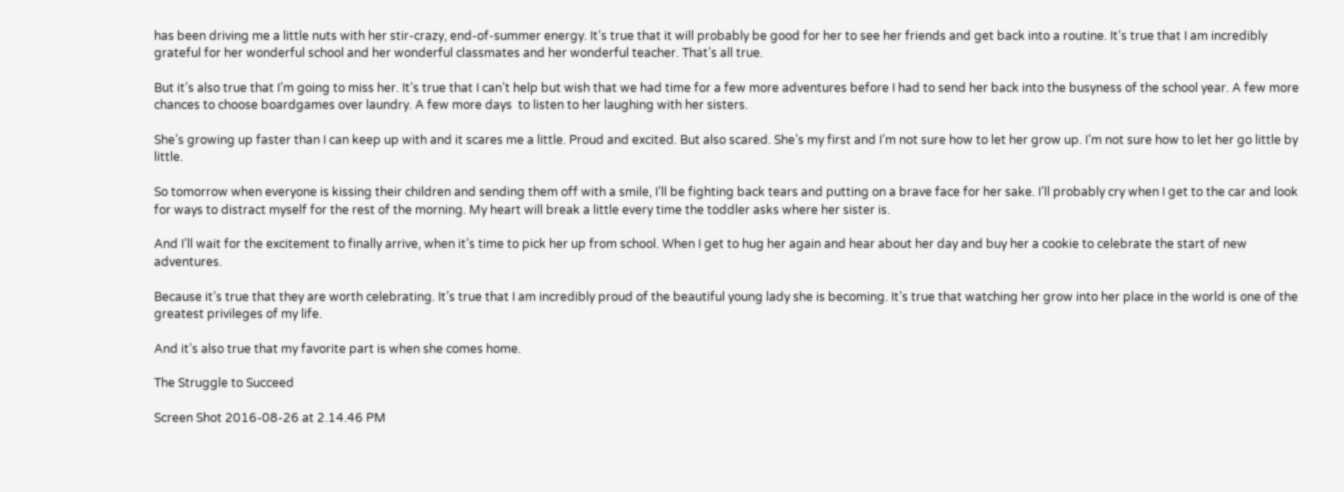has been driving me a little nuts with her stir-crazy, end-of-summer energy. It’s true that it will probably be good for her to see her friends and get back into a routine. It’s true that I am incredibly grateful for her wonderful school and her wonderful classmates and her wonderful teacher. That’s all true.

But it’s also true that I’m going to miss her. It’s true that I can’t help but wish that we had time for a few more adventures before I had to send her back into the busyness of the school year. A few more chances to choose boardgames over laundry. A few more days  to listen to her laughing with her sisters.

She’s growing up faster than I can keep up with and it scares me a little. Proud and excited. But also scared. She’s my first and I’m not sure how to let her grow up. I’m not sure how to let her go little by little.

So tomorrow when everyone is kissing their children and sending them off with a smile, I’ll be fighting back tears and putting on a brave face for her sake. I’ll probably cry when I get to the car and look for ways to distract myself for the rest of the morning. My heart will break a little every time the toddler asks where her sister is.

And I’ll wait for the excitement to finally arrive, when it’s time to pick her up from school. When I get to hug her again and hear about her day and buy her a cookie to celebrate the start of new adventures.

Because it’s true that they are worth celebrating. It’s true that I am incredibly proud of the beautiful young lady she is becoming. It’s true that watching her grow into her place in the world is one of the greatest privileges of my life.

And it’s also true that my favorite part is when she comes home.

The Struggle to Succeed

Screen Shot 2016-08-26 at 2.14.46 PM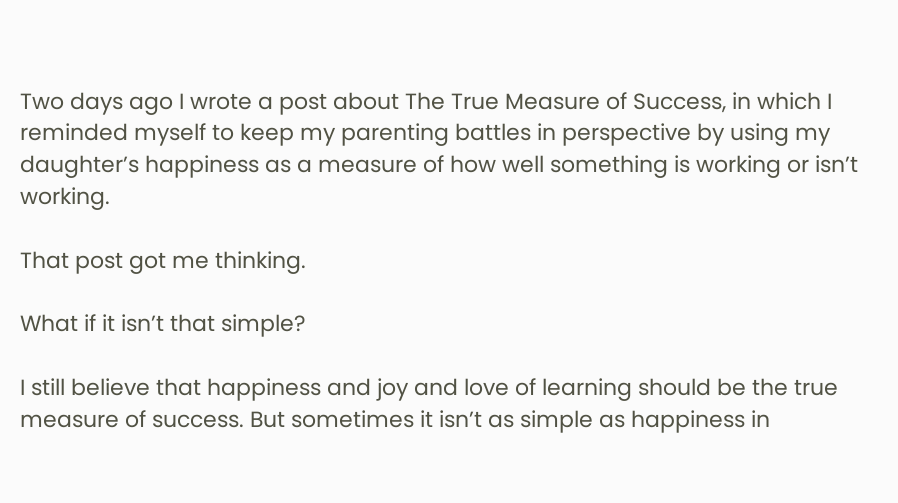Two days ago I wrote a post about The True Measure of Success, in which I reminded myself to keep my parenting battles in perspective by using my daughter’s happiness as a measure of how well something is working or isn’t working.

That post got me thinking.

What if it isn’t that simple?

I still believe that happiness and joy and love of learning should be the true measure of success. But sometimes it isn’t as simple as happiness in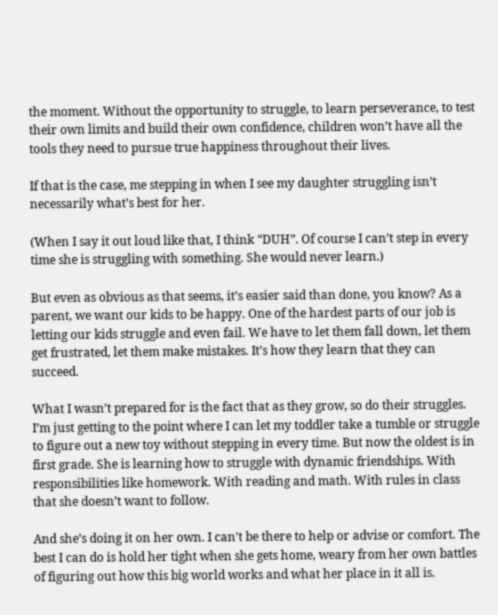the moment. Without the opportunity to struggle, to learn perseverance, to test their own limits and build their own confidence, children won’t have all the tools they need to pursue true happiness throughout their lives.

If that is the case, me stepping in when I see my daughter struggling isn’t necessarily what’s best for her.

(When I say it out loud like that, I think “DUH”. Of course I can’t step in every time she is struggling with something. She would never learn.)

But even as obvious as that seems, it’s easier said than done, you know? As a parent, we want our kids to be happy. One of the hardest parts of our job is letting our kids struggle and even fail. We have to let them fall down, let them get frustrated, let them make mistakes. It’s how they learn that they can succeed.

What I wasn’t prepared for is the fact that as they grow, so do their struggles. I’m just getting to the point where I can let my toddler take a tumble or struggle to figure out a new toy without stepping in every time. But now the oldest is in first grade. She is learning how to struggle with dynamic friendships. With responsibilities like homework. With reading and math. With rules in class that she doesn’t want to follow.

And she’s doing it on her own. I can’t be there to help or advise or comfort. The best I can do is hold her tight when she gets home, weary from her own battles of figuring out how this big world works and what her place in it all is.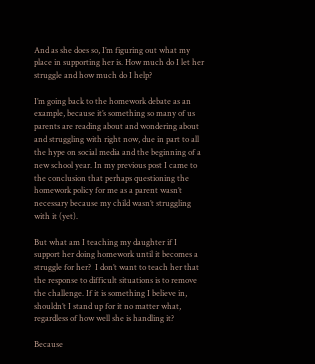And as she does so, I’m figuring out what my place in supporting her is. How much do I let her struggle and how much do I help?

I’m going back to the homework debate as an example, because it’s something so many of us parents are reading about and wondering about and struggling with right now, due in part to all the hype on social media and the beginning of a new school year. In my previous post I came to the conclusion that perhaps questioning the homework policy for me as a parent wasn’t necessary because my child wasn’t struggling with it (yet).

But what am I teaching my daughter if I support her doing homework until it becomes a struggle for her?  I don’t want to teach her that the response to difficult situations is to remove the challenge. If it is something I believe in, shouldn’t I stand up for it no matter what, regardless of how well she is handling it?

Because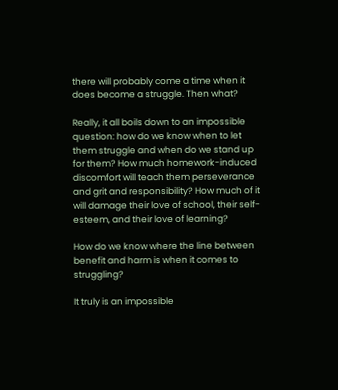there will probably come a time when it does become a struggle. Then what?

Really, it all boils down to an impossible question: how do we know when to let them struggle and when do we stand up for them? How much homework-induced discomfort will teach them perseverance and grit and responsibility? How much of it will damage their love of school, their self-esteem, and their love of learning?

How do we know where the line between benefit and harm is when it comes to struggling?

It truly is an impossible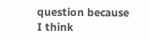question because I think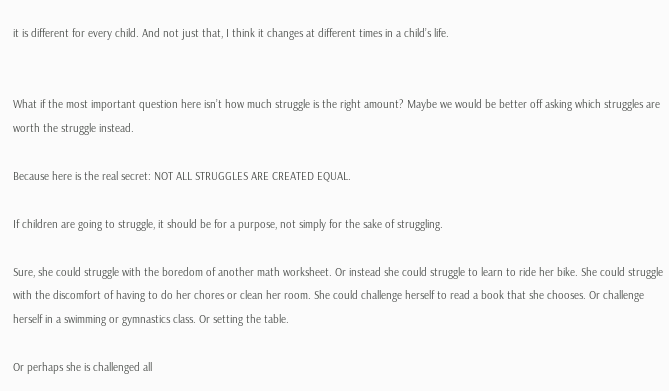it is different for every child. And not just that, I think it changes at different times in a child’s life.


What if the most important question here isn’t how much struggle is the right amount? Maybe we would be better off asking which struggles are worth the struggle instead.

Because here is the real secret: NOT ALL STRUGGLES ARE CREATED EQUAL.

If children are going to struggle, it should be for a purpose, not simply for the sake of struggling.

Sure, she could struggle with the boredom of another math worksheet. Or instead she could struggle to learn to ride her bike. She could struggle with the discomfort of having to do her chores or clean her room. She could challenge herself to read a book that she chooses. Or challenge herself in a swimming or gymnastics class. Or setting the table.

Or perhaps she is challenged all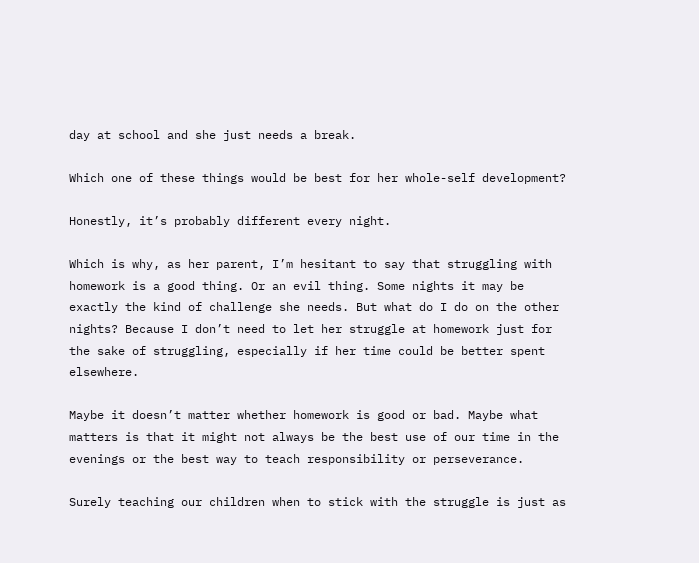day at school and she just needs a break.

Which one of these things would be best for her whole-self development?

Honestly, it’s probably different every night.

Which is why, as her parent, I’m hesitant to say that struggling with homework is a good thing. Or an evil thing. Some nights it may be exactly the kind of challenge she needs. But what do I do on the other nights? Because I don’t need to let her struggle at homework just for the sake of struggling, especially if her time could be better spent elsewhere.

Maybe it doesn’t matter whether homework is good or bad. Maybe what matters is that it might not always be the best use of our time in the evenings or the best way to teach responsibility or perseverance.

Surely teaching our children when to stick with the struggle is just as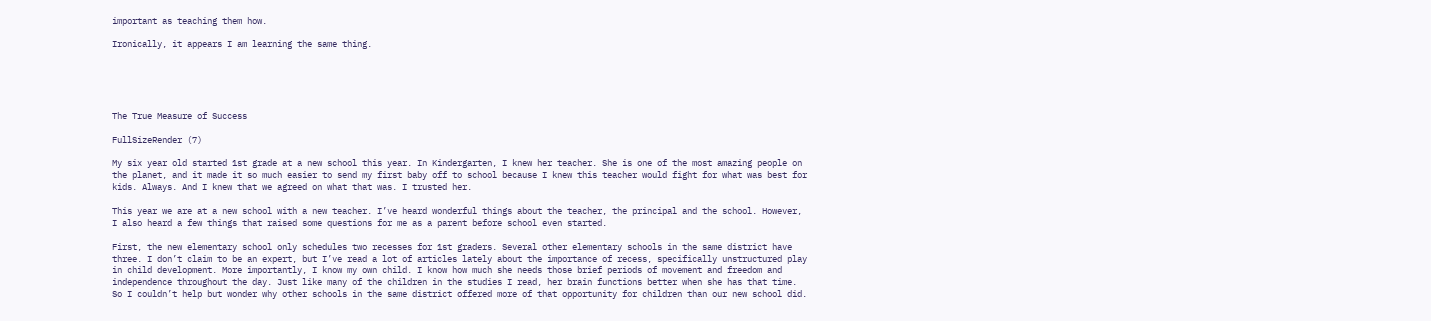important as teaching them how.

Ironically, it appears I am learning the same thing.





The True Measure of Success

FullSizeRender (7)

My six year old started 1st grade at a new school this year. In Kindergarten, I knew her teacher. She is one of the most amazing people on the planet, and it made it so much easier to send my first baby off to school because I knew this teacher would fight for what was best for kids. Always. And I knew that we agreed on what that was. I trusted her.

This year we are at a new school with a new teacher. I’ve heard wonderful things about the teacher, the principal and the school. However, I also heard a few things that raised some questions for me as a parent before school even started.

First, the new elementary school only schedules two recesses for 1st graders. Several other elementary schools in the same district have three. I don’t claim to be an expert, but I’ve read a lot of articles lately about the importance of recess, specifically unstructured play in child development. More importantly, I know my own child. I know how much she needs those brief periods of movement and freedom and independence throughout the day. Just like many of the children in the studies I read, her brain functions better when she has that time. So I couldn’t help but wonder why other schools in the same district offered more of that opportunity for children than our new school did.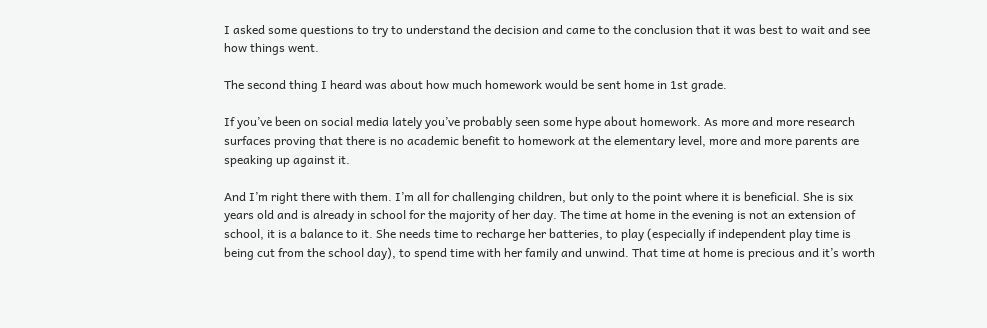I asked some questions to try to understand the decision and came to the conclusion that it was best to wait and see how things went.

The second thing I heard was about how much homework would be sent home in 1st grade.

If you’ve been on social media lately you’ve probably seen some hype about homework. As more and more research surfaces proving that there is no academic benefit to homework at the elementary level, more and more parents are speaking up against it.

And I’m right there with them. I’m all for challenging children, but only to the point where it is beneficial. She is six years old and is already in school for the majority of her day. The time at home in the evening is not an extension of school, it is a balance to it. She needs time to recharge her batteries, to play (especially if independent play time is being cut from the school day), to spend time with her family and unwind. That time at home is precious and it’s worth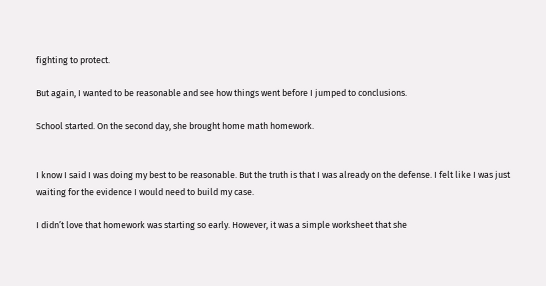fighting to protect.

But again, I wanted to be reasonable and see how things went before I jumped to conclusions.

School started. On the second day, she brought home math homework.


I know I said I was doing my best to be reasonable. But the truth is that I was already on the defense. I felt like I was just waiting for the evidence I would need to build my case.

I didn’t love that homework was starting so early. However, it was a simple worksheet that she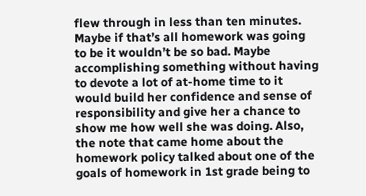flew through in less than ten minutes. Maybe if that’s all homework was going to be it wouldn’t be so bad. Maybe accomplishing something without having to devote a lot of at-home time to it would build her confidence and sense of responsibility and give her a chance to show me how well she was doing. Also, the note that came home about the homework policy talked about one of the goals of homework in 1st grade being to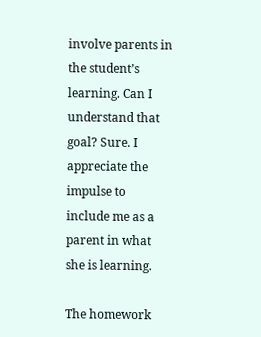involve parents in the student’s learning. Can I understand that goal? Sure. I appreciate the impulse to include me as a parent in what she is learning.

The homework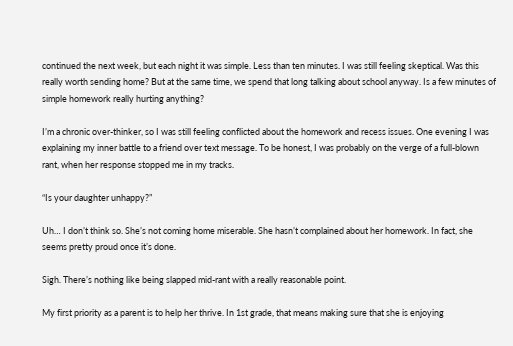continued the next week, but each night it was simple. Less than ten minutes. I was still feeling skeptical. Was this really worth sending home? But at the same time, we spend that long talking about school anyway. Is a few minutes of simple homework really hurting anything?

I’m a chronic over-thinker, so I was still feeling conflicted about the homework and recess issues. One evening I was explaining my inner battle to a friend over text message. To be honest, I was probably on the verge of a full-blown rant, when her response stopped me in my tracks.

“Is your daughter unhappy?”

Uh… I don’t think so. She’s not coming home miserable. She hasn’t complained about her homework. In fact, she seems pretty proud once it’s done.

Sigh. There’s nothing like being slapped mid-rant with a really reasonable point.

My first priority as a parent is to help her thrive. In 1st grade, that means making sure that she is enjoying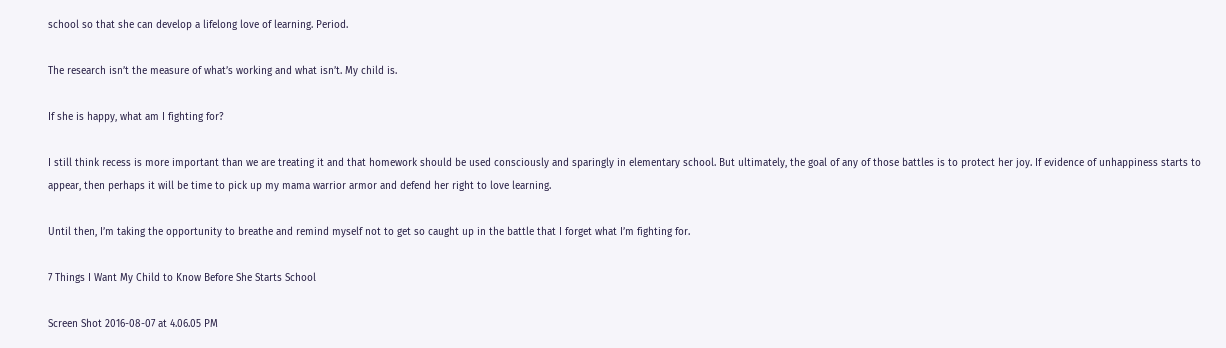school so that she can develop a lifelong love of learning. Period.

The research isn’t the measure of what’s working and what isn’t. My child is.

If she is happy, what am I fighting for?

I still think recess is more important than we are treating it and that homework should be used consciously and sparingly in elementary school. But ultimately, the goal of any of those battles is to protect her joy. If evidence of unhappiness starts to appear, then perhaps it will be time to pick up my mama warrior armor and defend her right to love learning.

Until then, I’m taking the opportunity to breathe and remind myself not to get so caught up in the battle that I forget what I’m fighting for.

7 Things I Want My Child to Know Before She Starts School

Screen Shot 2016-08-07 at 4.06.05 PM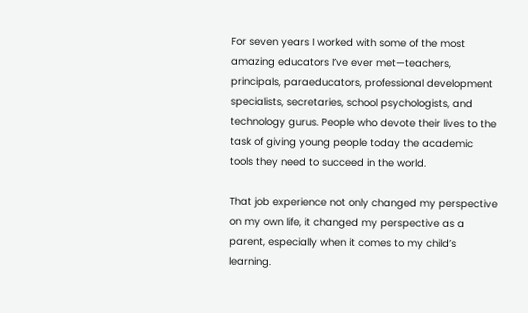For seven years I worked with some of the most amazing educators I’ve ever met—teachers, principals, paraeducators, professional development specialists, secretaries, school psychologists, and technology gurus. People who devote their lives to the task of giving young people today the academic tools they need to succeed in the world.

That job experience not only changed my perspective on my own life, it changed my perspective as a parent, especially when it comes to my child’s learning.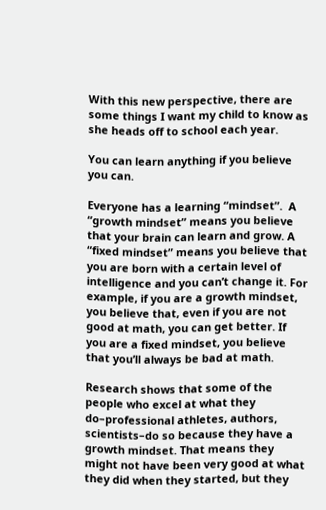With this new perspective, there are some things I want my child to know as she heads off to school each year.

You can learn anything if you believe you can.

Everyone has a learning “mindset”.  A “growth mindset” means you believe that your brain can learn and grow. A “fixed mindset” means you believe that you are born with a certain level of intelligence and you can’t change it. For example, if you are a growth mindset, you believe that, even if you are not good at math, you can get better. If you are a fixed mindset, you believe that you’ll always be bad at math.

Research shows that some of the people who excel at what they do–professional athletes, authors, scientists–do so because they have a growth mindset. That means they might not have been very good at what they did when they started, but they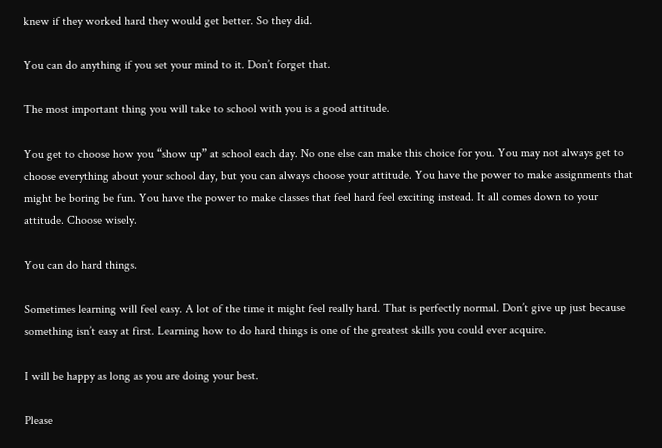knew if they worked hard they would get better. So they did.

You can do anything if you set your mind to it. Don’t forget that.

The most important thing you will take to school with you is a good attitude.

You get to choose how you “show up” at school each day. No one else can make this choice for you. You may not always get to choose everything about your school day, but you can always choose your attitude. You have the power to make assignments that might be boring be fun. You have the power to make classes that feel hard feel exciting instead. It all comes down to your attitude. Choose wisely.

You can do hard things.

Sometimes learning will feel easy. A lot of the time it might feel really hard. That is perfectly normal. Don’t give up just because something isn’t easy at first. Learning how to do hard things is one of the greatest skills you could ever acquire.

I will be happy as long as you are doing your best.

Please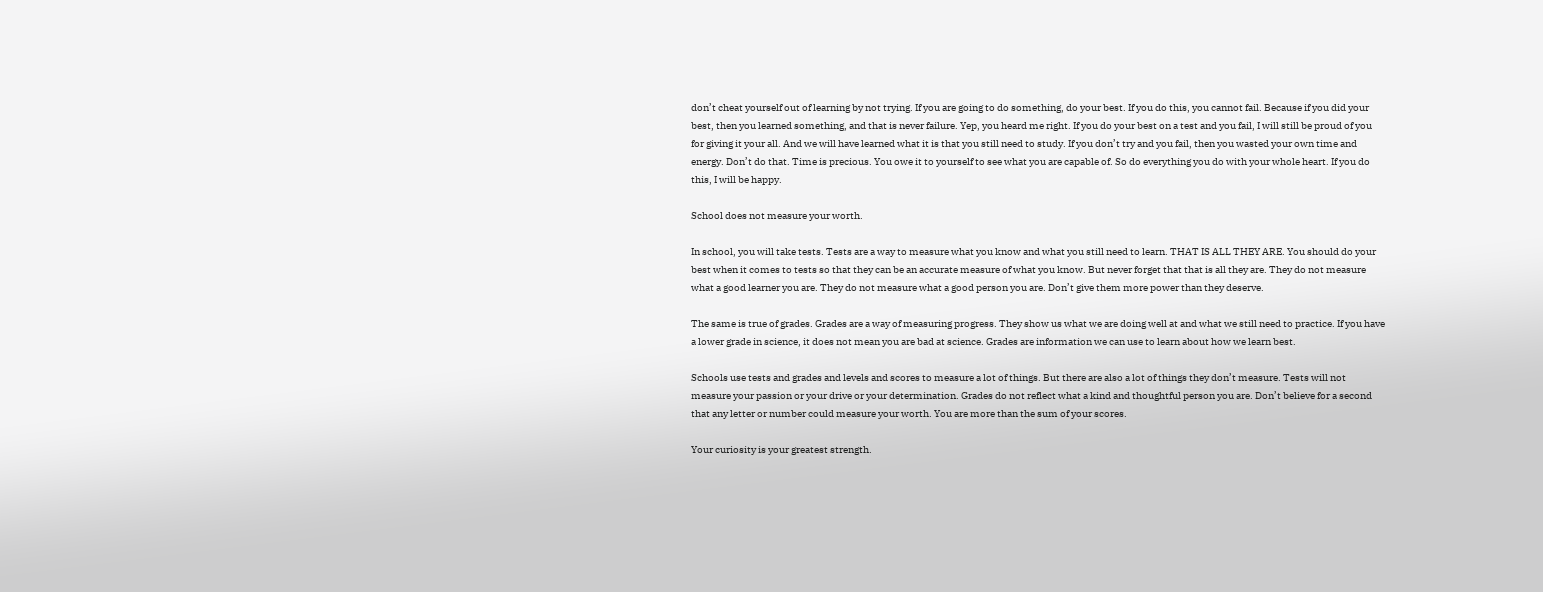don’t cheat yourself out of learning by not trying. If you are going to do something, do your best. If you do this, you cannot fail. Because if you did your best, then you learned something, and that is never failure. Yep, you heard me right. If you do your best on a test and you fail, I will still be proud of you for giving it your all. And we will have learned what it is that you still need to study. If you don’t try and you fail, then you wasted your own time and energy. Don’t do that. Time is precious. You owe it to yourself to see what you are capable of. So do everything you do with your whole heart. If you do this, I will be happy.

School does not measure your worth.

In school, you will take tests. Tests are a way to measure what you know and what you still need to learn. THAT IS ALL THEY ARE. You should do your best when it comes to tests so that they can be an accurate measure of what you know. But never forget that that is all they are. They do not measure what a good learner you are. They do not measure what a good person you are. Don’t give them more power than they deserve.

The same is true of grades. Grades are a way of measuring progress. They show us what we are doing well at and what we still need to practice. If you have a lower grade in science, it does not mean you are bad at science. Grades are information we can use to learn about how we learn best.

Schools use tests and grades and levels and scores to measure a lot of things. But there are also a lot of things they don’t measure. Tests will not measure your passion or your drive or your determination. Grades do not reflect what a kind and thoughtful person you are. Don’t believe for a second that any letter or number could measure your worth. You are more than the sum of your scores.

Your curiosity is your greatest strength.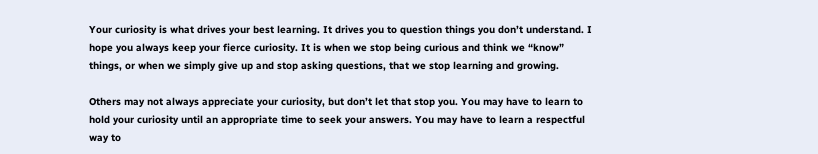Your curiosity is what drives your best learning. It drives you to question things you don’t understand. I hope you always keep your fierce curiosity. It is when we stop being curious and think we “know” things, or when we simply give up and stop asking questions, that we stop learning and growing.

Others may not always appreciate your curiosity, but don’t let that stop you. You may have to learn to hold your curiosity until an appropriate time to seek your answers. You may have to learn a respectful way to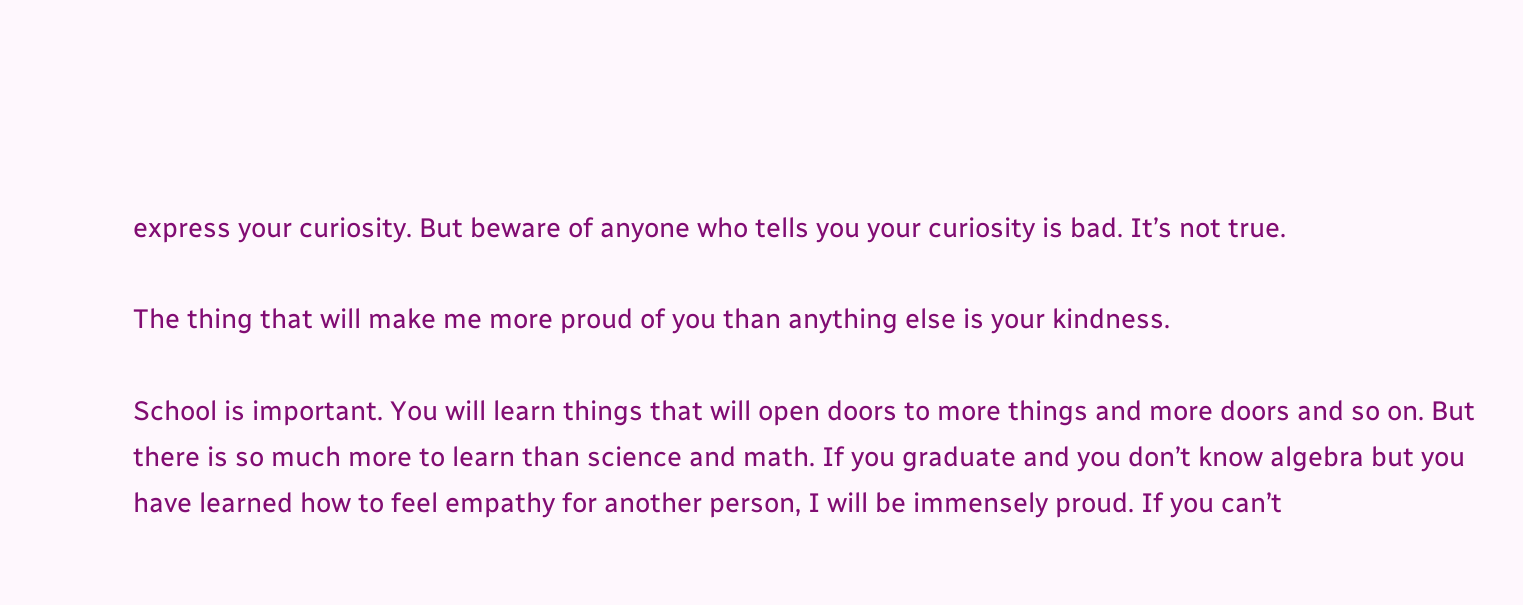express your curiosity. But beware of anyone who tells you your curiosity is bad. It’s not true.

The thing that will make me more proud of you than anything else is your kindness.

School is important. You will learn things that will open doors to more things and more doors and so on. But there is so much more to learn than science and math. If you graduate and you don’t know algebra but you have learned how to feel empathy for another person, I will be immensely proud. If you can’t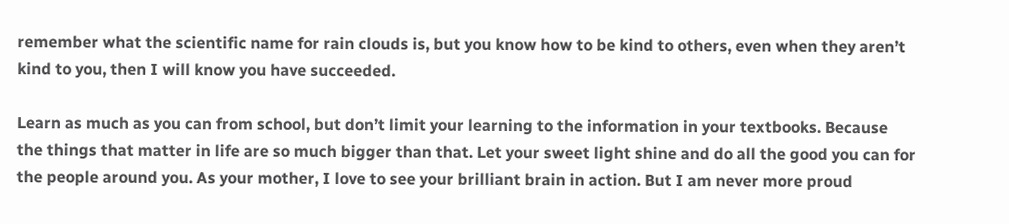remember what the scientific name for rain clouds is, but you know how to be kind to others, even when they aren’t kind to you, then I will know you have succeeded.

Learn as much as you can from school, but don’t limit your learning to the information in your textbooks. Because the things that matter in life are so much bigger than that. Let your sweet light shine and do all the good you can for the people around you. As your mother, I love to see your brilliant brain in action. But I am never more proud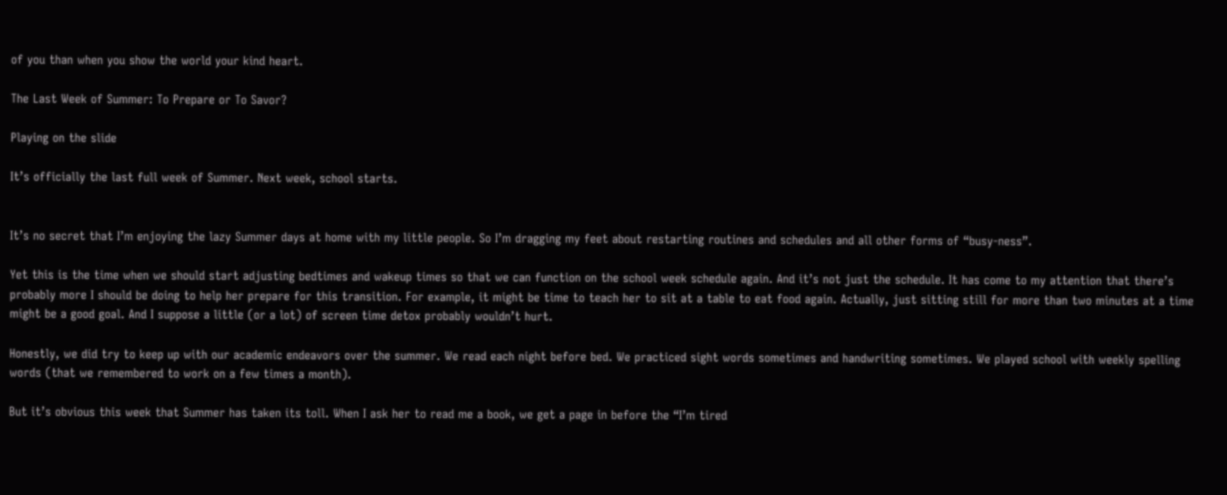of you than when you show the world your kind heart.

The Last Week of Summer: To Prepare or To Savor?

Playing on the slide

It’s officially the last full week of Summer. Next week, school starts.


It’s no secret that I’m enjoying the lazy Summer days at home with my little people. So I’m dragging my feet about restarting routines and schedules and all other forms of “busy-ness”.

Yet this is the time when we should start adjusting bedtimes and wakeup times so that we can function on the school week schedule again. And it’s not just the schedule. It has come to my attention that there’s probably more I should be doing to help her prepare for this transition. For example, it might be time to teach her to sit at a table to eat food again. Actually, just sitting still for more than two minutes at a time might be a good goal. And I suppose a little (or a lot) of screen time detox probably wouldn’t hurt.

Honestly, we did try to keep up with our academic endeavors over the summer. We read each night before bed. We practiced sight words sometimes and handwriting sometimes. We played school with weekly spelling words (that we remembered to work on a few times a month).

But it’s obvious this week that Summer has taken its toll. When I ask her to read me a book, we get a page in before the “I’m tired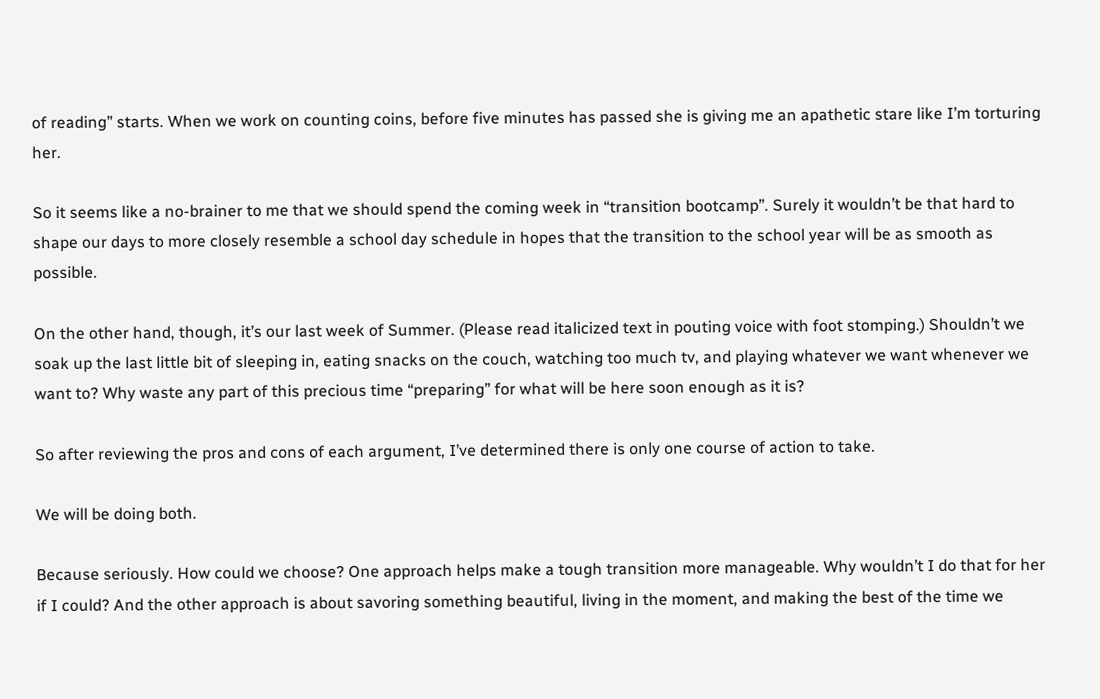of reading” starts. When we work on counting coins, before five minutes has passed she is giving me an apathetic stare like I’m torturing her.

So it seems like a no-brainer to me that we should spend the coming week in “transition bootcamp”. Surely it wouldn’t be that hard to shape our days to more closely resemble a school day schedule in hopes that the transition to the school year will be as smooth as possible.

On the other hand, though, it’s our last week of Summer. (Please read italicized text in pouting voice with foot stomping.) Shouldn’t we soak up the last little bit of sleeping in, eating snacks on the couch, watching too much tv, and playing whatever we want whenever we want to? Why waste any part of this precious time “preparing” for what will be here soon enough as it is?

So after reviewing the pros and cons of each argument, I’ve determined there is only one course of action to take.

We will be doing both.

Because seriously. How could we choose? One approach helps make a tough transition more manageable. Why wouldn’t I do that for her if I could? And the other approach is about savoring something beautiful, living in the moment, and making the best of the time we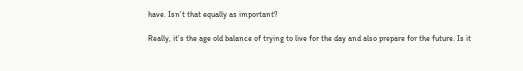have. Isn’t that equally as important?

Really, it’s the age old balance of trying to live for the day and also prepare for the future. Is it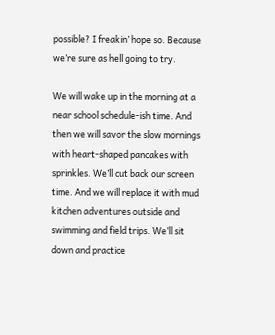possible? I freakin’ hope so. Because we’re sure as hell going to try.

We will wake up in the morning at a near school schedule-ish time. And then we will savor the slow mornings with heart-shaped pancakes with sprinkles. We’ll cut back our screen time. And we will replace it with mud kitchen adventures outside and swimming and field trips. We’ll sit down and practice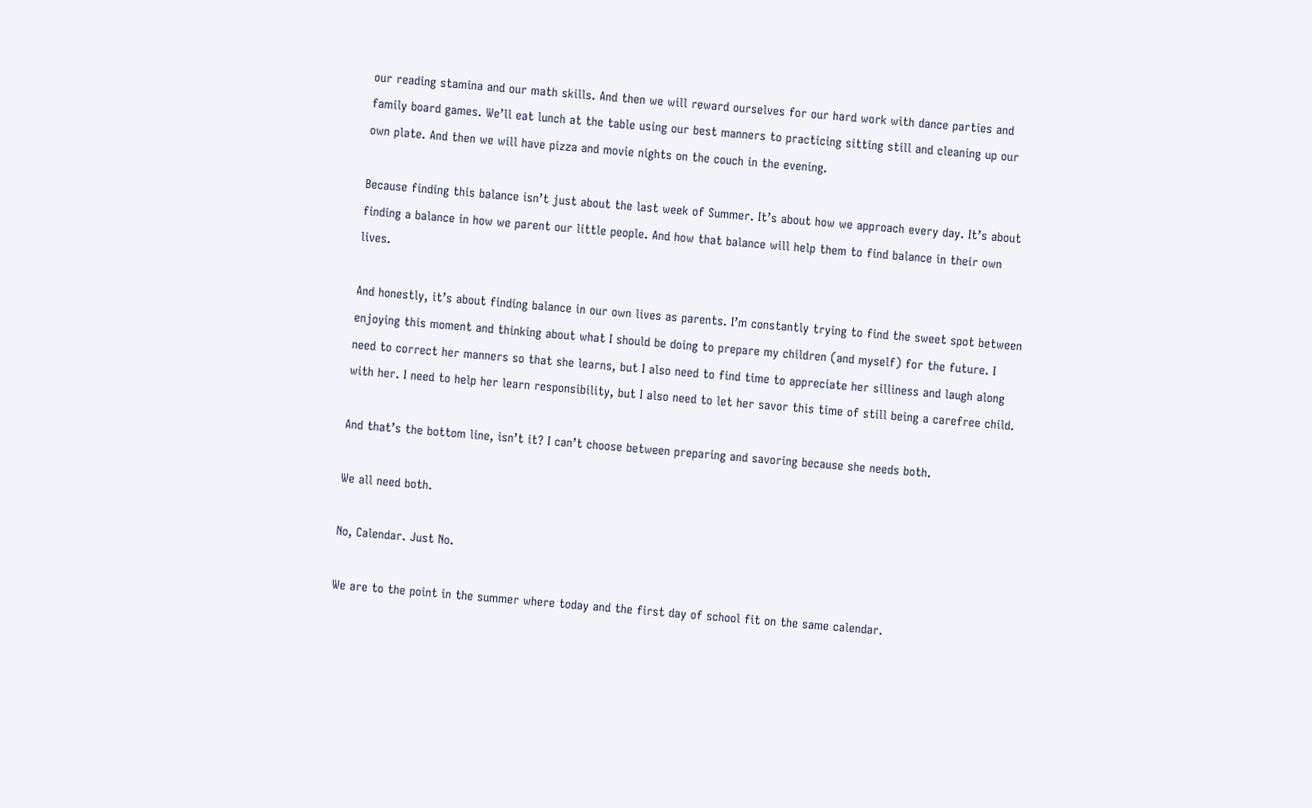our reading stamina and our math skills. And then we will reward ourselves for our hard work with dance parties and family board games. We’ll eat lunch at the table using our best manners to practicing sitting still and cleaning up our own plate. And then we will have pizza and movie nights on the couch in the evening.

Because finding this balance isn’t just about the last week of Summer. It’s about how we approach every day. It’s about finding a balance in how we parent our little people. And how that balance will help them to find balance in their own lives.

And honestly, it’s about finding balance in our own lives as parents. I’m constantly trying to find the sweet spot between enjoying this moment and thinking about what I should be doing to prepare my children (and myself) for the future. I need to correct her manners so that she learns, but I also need to find time to appreciate her silliness and laugh along with her. I need to help her learn responsibility, but I also need to let her savor this time of still being a carefree child.

And that’s the bottom line, isn’t it? I can’t choose between preparing and savoring because she needs both.

We all need both.

No, Calendar. Just No.

We are to the point in the summer where today and the first day of school fit on the same calendar.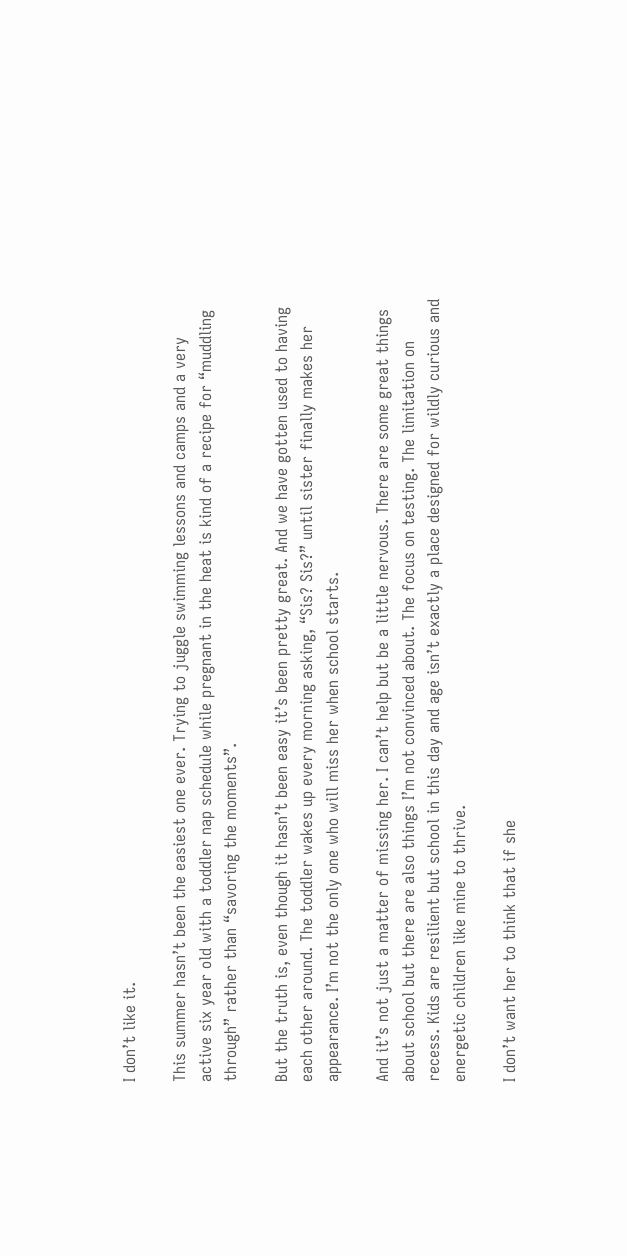I don’t like it.

This summer hasn’t been the easiest one ever. Trying to juggle swimming lessons and camps and a very active six year old with a toddler nap schedule while pregnant in the heat is kind of a recipe for “muddling through” rather than “savoring the moments”.

But the truth is, even though it hasn’t been easy it’s been pretty great. And we have gotten used to having each other around. The toddler wakes up every morning asking, “Sis? Sis?” until sister finally makes her appearance. I’m not the only one who will miss her when school starts.

And it’s not just a matter of missing her. I can’t help but be a little nervous. There are some great things about school but there are also things I’m not convinced about. The focus on testing. The limitation on recess. Kids are resilient but school in this day and age isn’t exactly a place designed for wildly curious and energetic children like mine to thrive.

I don’t want her to think that if she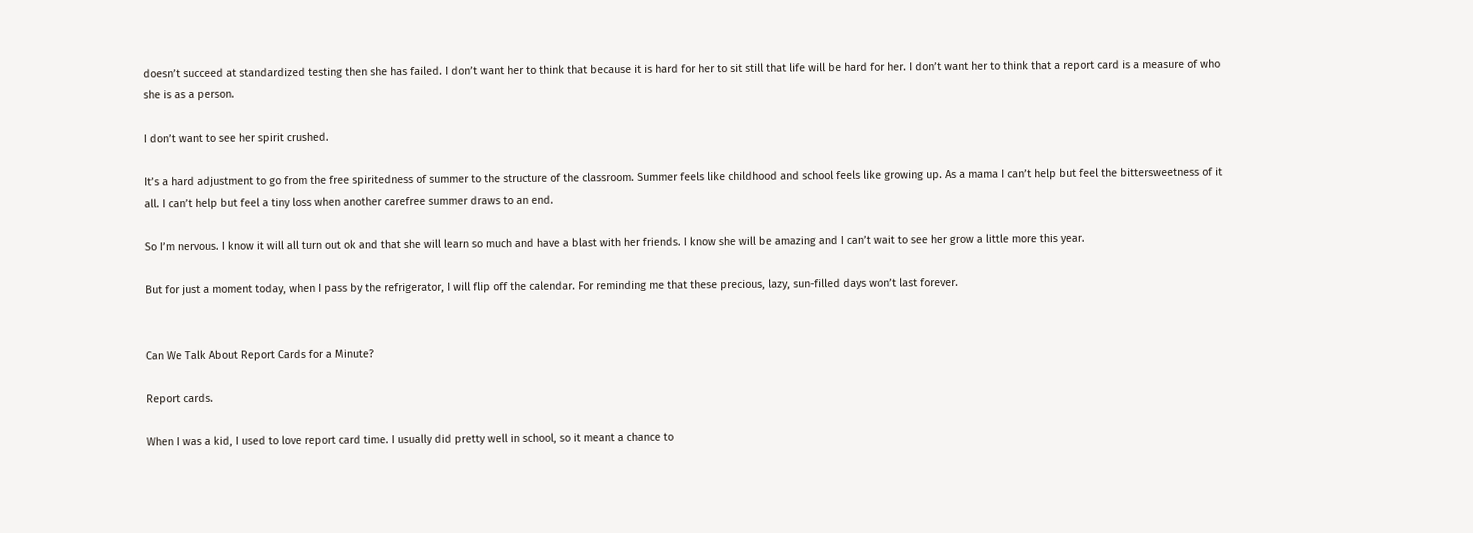doesn’t succeed at standardized testing then she has failed. I don’t want her to think that because it is hard for her to sit still that life will be hard for her. I don’t want her to think that a report card is a measure of who she is as a person.

I don’t want to see her spirit crushed.

It’s a hard adjustment to go from the free spiritedness of summer to the structure of the classroom. Summer feels like childhood and school feels like growing up. As a mama I can’t help but feel the bittersweetness of it all. I can’t help but feel a tiny loss when another carefree summer draws to an end.

So I’m nervous. I know it will all turn out ok and that she will learn so much and have a blast with her friends. I know she will be amazing and I can’t wait to see her grow a little more this year.

But for just a moment today, when I pass by the refrigerator, I will flip off the calendar. For reminding me that these precious, lazy, sun-filled days won’t last forever.


Can We Talk About Report Cards for a Minute?

Report cards.

When I was a kid, I used to love report card time. I usually did pretty well in school, so it meant a chance to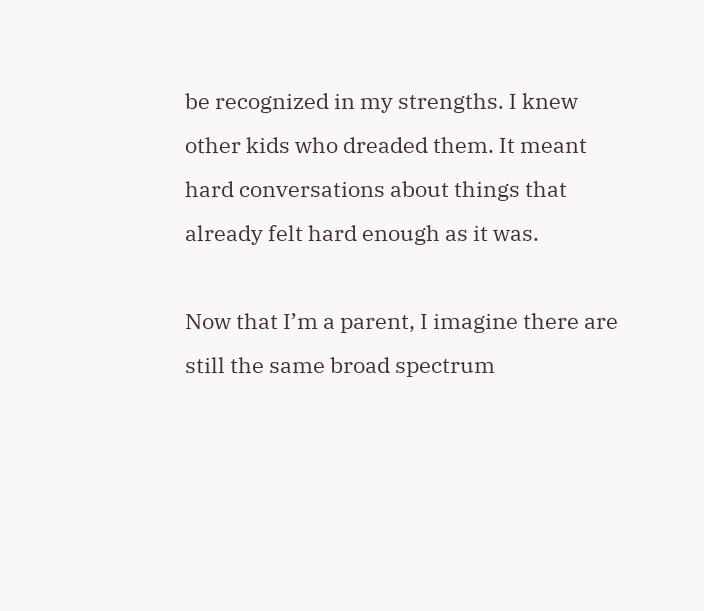be recognized in my strengths. I knew other kids who dreaded them. It meant hard conversations about things that already felt hard enough as it was.

Now that I’m a parent, I imagine there are still the same broad spectrum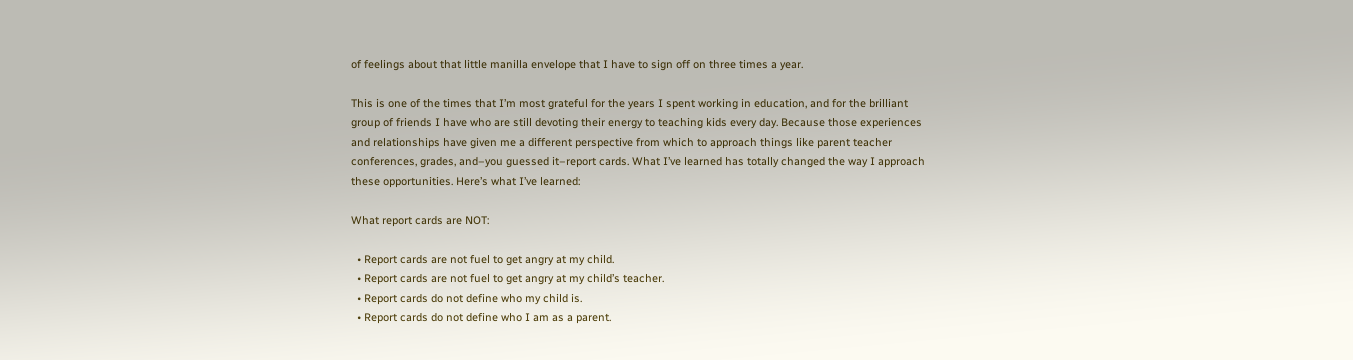of feelings about that little manilla envelope that I have to sign off on three times a year.

This is one of the times that I’m most grateful for the years I spent working in education, and for the brilliant group of friends I have who are still devoting their energy to teaching kids every day. Because those experiences and relationships have given me a different perspective from which to approach things like parent teacher conferences, grades, and–you guessed it–report cards. What I’ve learned has totally changed the way I approach these opportunities. Here’s what I’ve learned:

What report cards are NOT:

  • Report cards are not fuel to get angry at my child.
  • Report cards are not fuel to get angry at my child’s teacher.
  • Report cards do not define who my child is.
  • Report cards do not define who I am as a parent.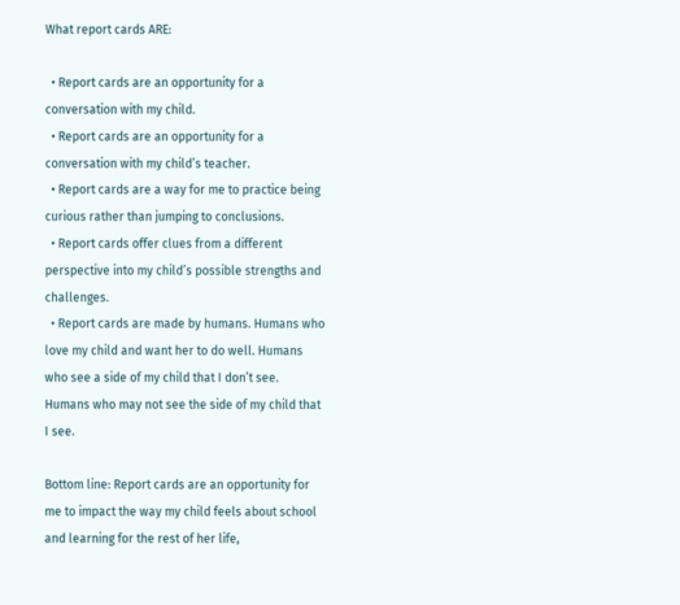What report cards ARE:

  • Report cards are an opportunity for a conversation with my child.
  • Report cards are an opportunity for a conversation with my child’s teacher.
  • Report cards are a way for me to practice being curious rather than jumping to conclusions.
  • Report cards offer clues from a different perspective into my child’s possible strengths and challenges.
  • Report cards are made by humans. Humans who love my child and want her to do well. Humans who see a side of my child that I don’t see. Humans who may not see the side of my child that I see.

Bottom line: Report cards are an opportunity for me to impact the way my child feels about school and learning for the rest of her life,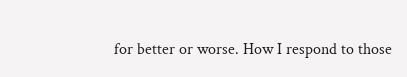for better or worse. How I respond to those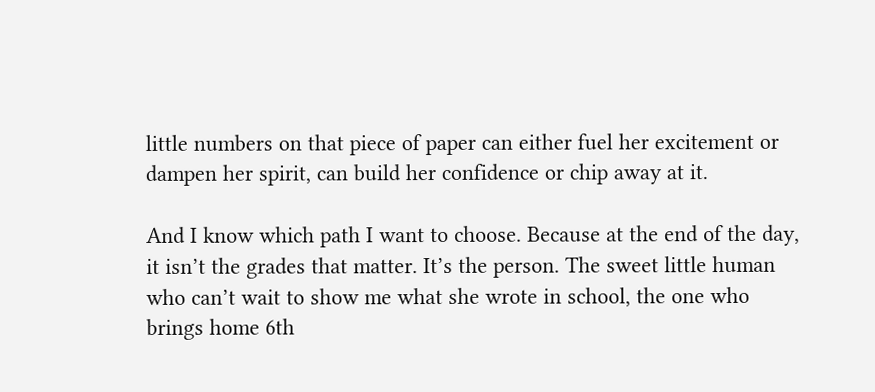little numbers on that piece of paper can either fuel her excitement or dampen her spirit, can build her confidence or chip away at it.

And I know which path I want to choose. Because at the end of the day, it isn’t the grades that matter. It’s the person. The sweet little human who can’t wait to show me what she wrote in school, the one who brings home 6th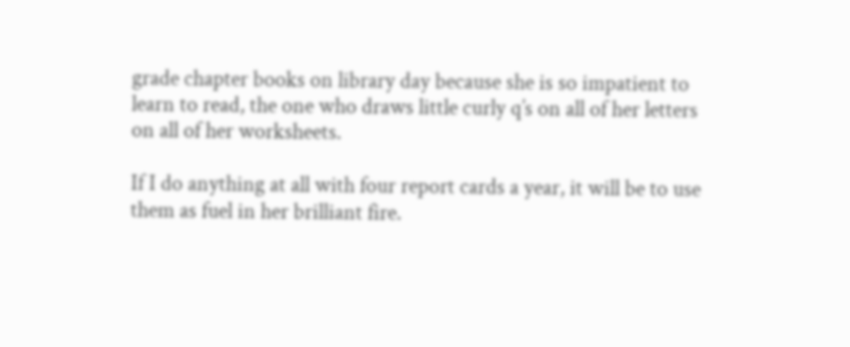grade chapter books on library day because she is so impatient to learn to read, the one who draws little curly q’s on all of her letters on all of her worksheets.

If I do anything at all with four report cards a year, it will be to use them as fuel in her brilliant fire.